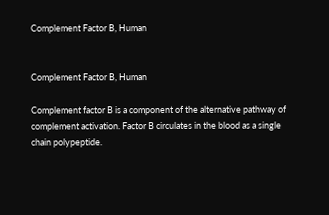Complement Factor B, Human


Complement Factor B, Human

Complement factor B is a component of the alternative pathway of complement activation. Factor B circulates in the blood as a single chain polypeptide.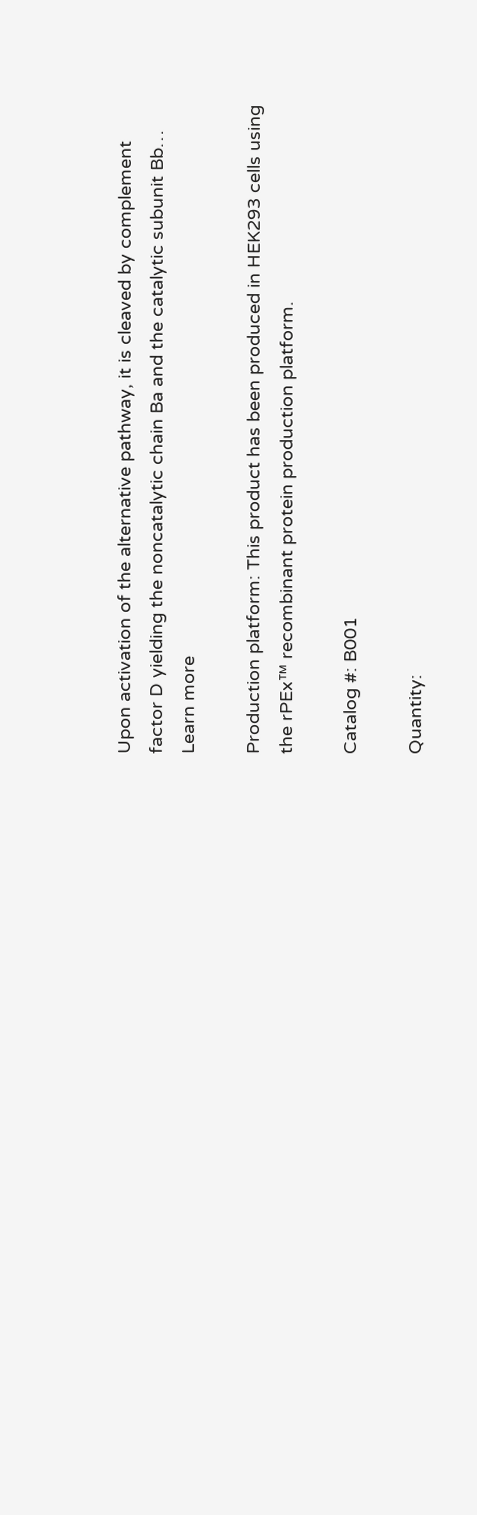Upon activation of the alternative pathway, it is cleaved by complement factor D yielding the noncatalytic chain Ba and the catalytic subunit Bb… Learn more

Production platform: This product has been produced in HEK293 cells using the rPEx™ recombinant protein production platform.

Catalog #: B001

Quantity: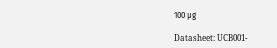100 μg

Datasheet: UCB001-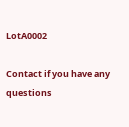LotA0002

Contact if you have any questions